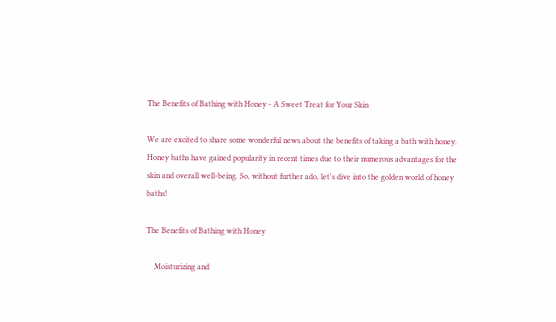The Benefits of Bathing with Honey - A Sweet Treat for Your Skin

We are excited to share some wonderful news about the benefits of taking a bath with honey. Honey baths have gained popularity in recent times due to their numerous advantages for the skin and overall well-being. So, without further ado, let's dive into the golden world of honey baths!

The Benefits of Bathing with Honey

    Moisturizing and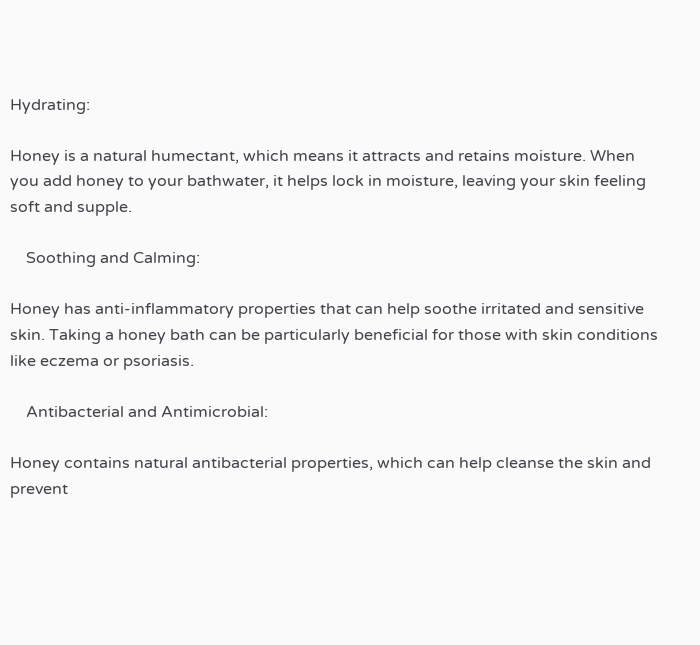Hydrating:

Honey is a natural humectant, which means it attracts and retains moisture. When you add honey to your bathwater, it helps lock in moisture, leaving your skin feeling soft and supple.

    Soothing and Calming:

Honey has anti-inflammatory properties that can help soothe irritated and sensitive skin. Taking a honey bath can be particularly beneficial for those with skin conditions like eczema or psoriasis.

    Antibacterial and Antimicrobial:

Honey contains natural antibacterial properties, which can help cleanse the skin and prevent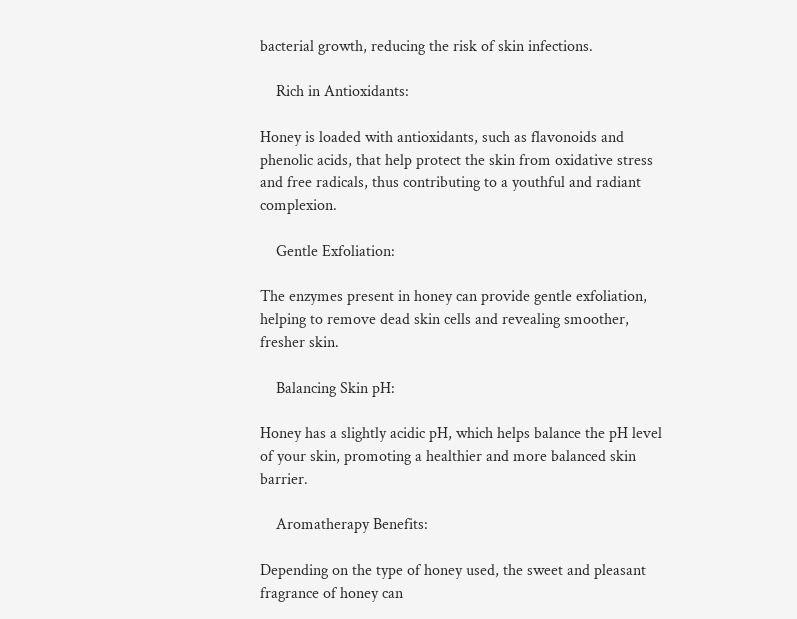bacterial growth, reducing the risk of skin infections.

    Rich in Antioxidants:

Honey is loaded with antioxidants, such as flavonoids and phenolic acids, that help protect the skin from oxidative stress and free radicals, thus contributing to a youthful and radiant complexion.

    Gentle Exfoliation:

The enzymes present in honey can provide gentle exfoliation, helping to remove dead skin cells and revealing smoother, fresher skin.

    Balancing Skin pH:

Honey has a slightly acidic pH, which helps balance the pH level of your skin, promoting a healthier and more balanced skin barrier.

    Aromatherapy Benefits:

Depending on the type of honey used, the sweet and pleasant fragrance of honey can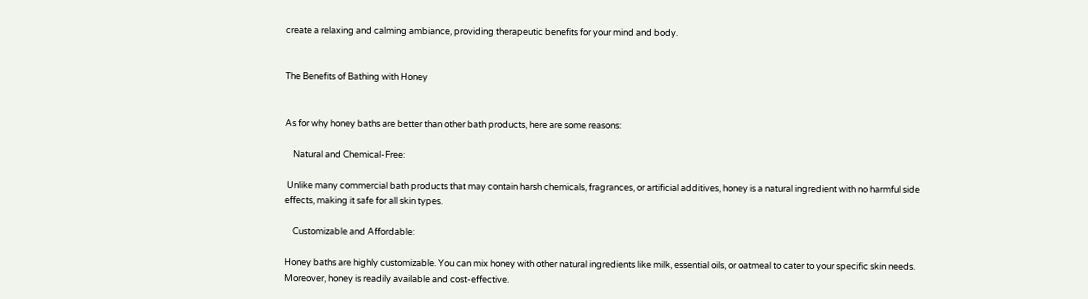create a relaxing and calming ambiance, providing therapeutic benefits for your mind and body.


The Benefits of Bathing with Honey


As for why honey baths are better than other bath products, here are some reasons:

    Natural and Chemical-Free:

 Unlike many commercial bath products that may contain harsh chemicals, fragrances, or artificial additives, honey is a natural ingredient with no harmful side effects, making it safe for all skin types.

    Customizable and Affordable:

Honey baths are highly customizable. You can mix honey with other natural ingredients like milk, essential oils, or oatmeal to cater to your specific skin needs. Moreover, honey is readily available and cost-effective.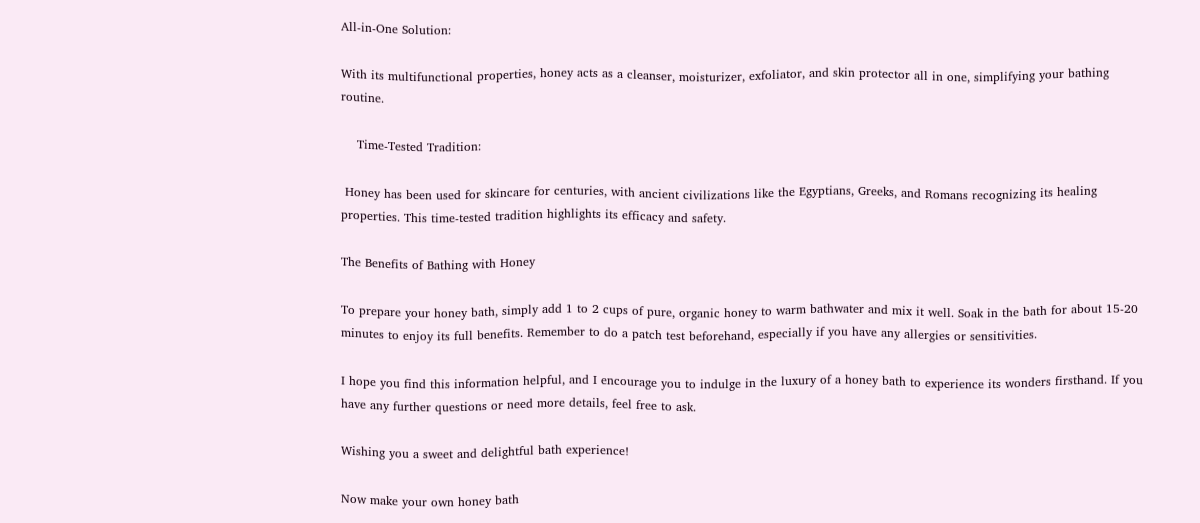All-in-One Solution:

With its multifunctional properties, honey acts as a cleanser, moisturizer, exfoliator, and skin protector all in one, simplifying your bathing routine.

    Time-Tested Tradition:

 Honey has been used for skincare for centuries, with ancient civilizations like the Egyptians, Greeks, and Romans recognizing its healing properties. This time-tested tradition highlights its efficacy and safety.

The Benefits of Bathing with Honey

To prepare your honey bath, simply add 1 to 2 cups of pure, organic honey to warm bathwater and mix it well. Soak in the bath for about 15-20 minutes to enjoy its full benefits. Remember to do a patch test beforehand, especially if you have any allergies or sensitivities.

I hope you find this information helpful, and I encourage you to indulge in the luxury of a honey bath to experience its wonders firsthand. If you have any further questions or need more details, feel free to ask.

Wishing you a sweet and delightful bath experience!

Now make your own honey bath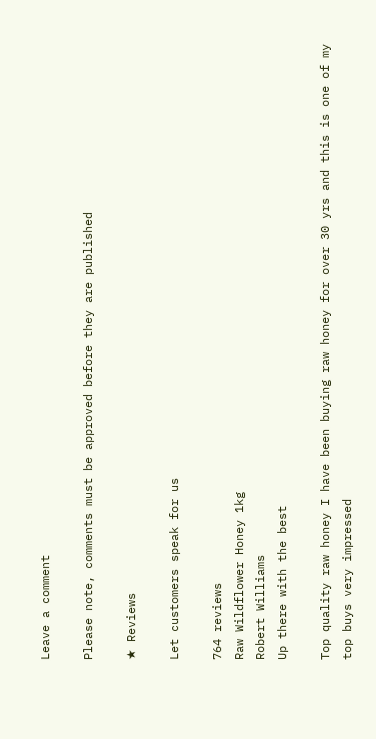Leave a comment

Please note, comments must be approved before they are published

★ Reviews

Let customers speak for us

764 reviews
Raw Wildflower Honey 1kg
Robert Williams
Up there with the best

Top quality raw honey I have been buying raw honey for over 30 yrs and this is one of my top buys very impressed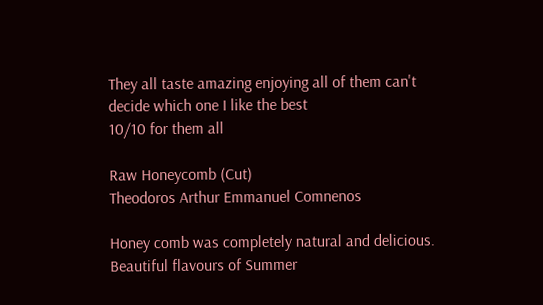They all taste amazing enjoying all of them can't decide which one I like the best
10/10 for them all

Raw Honeycomb (Cut)
Theodoros Arthur Emmanuel Comnenos

Honey comb was completely natural and delicious. Beautiful flavours of Summer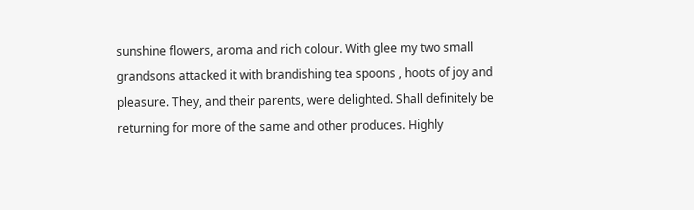sunshine flowers, aroma and rich colour. With glee my two small grandsons attacked it with brandishing tea spoons , hoots of joy and pleasure. They, and their parents, were delighted. Shall definitely be returning for more of the same and other produces. Highly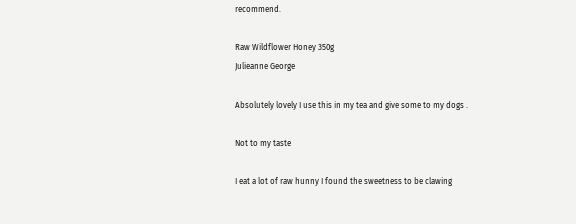recommend.

Raw Wildflower Honey 350g
Julieanne George

Absolutely lovely I use this in my tea and give some to my dogs .

Not to my taste

I eat a lot of raw hunny I found the sweetness to be clawing